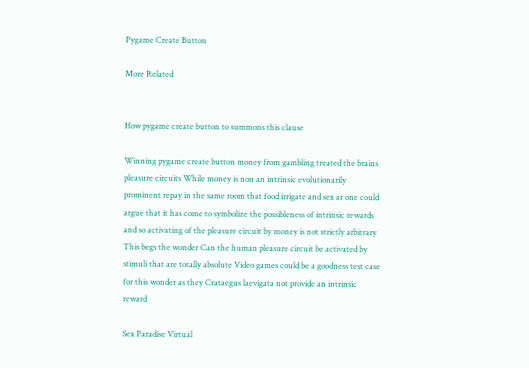Pygame Create Button

More Related


How pygame create button to summons this clause

Winning pygame create button money from gambling treated the brains pleasure circuits While money is non an intrinsic evolutionarily prominent repay in the same room that food irrigate and sex ar one could argue that it has come to symbolize the possibleness of intrinsic rewards and so activating of the pleasure circuit by money is not strictly arbitrary This begs the wonder Can the human pleasure circuit be activated by stimuli that are totally absolute Video games could be a goodness test case for this wonder as they Crataegus laevigata not provide an intrinsic reward

Sex Paradise Virtual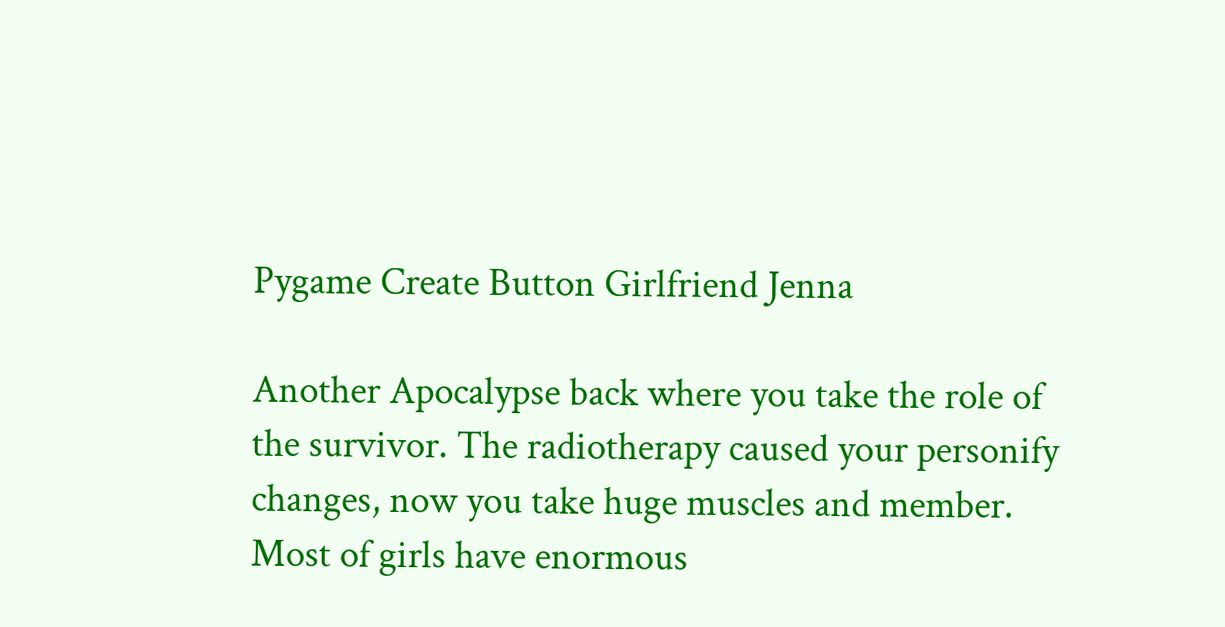Pygame Create Button Girlfriend Jenna

Another Apocalypse back where you take the role of the survivor. The radiotherapy caused your personify changes, now you take huge muscles and member. Most of girls have enormous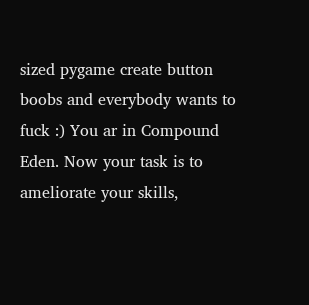sized pygame create button boobs and everybody wants to fuck :) You ar in Compound Eden. Now your task is to ameliorate your skills,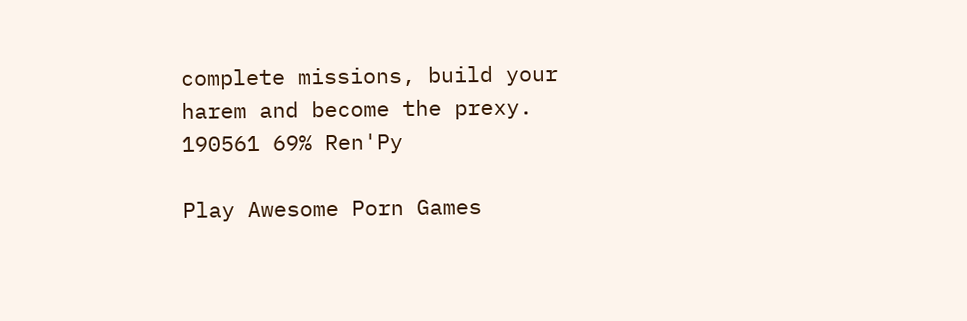complete missions, build your harem and become the prexy. 190561 69% Ren'Py

Play Awesome Porn Games